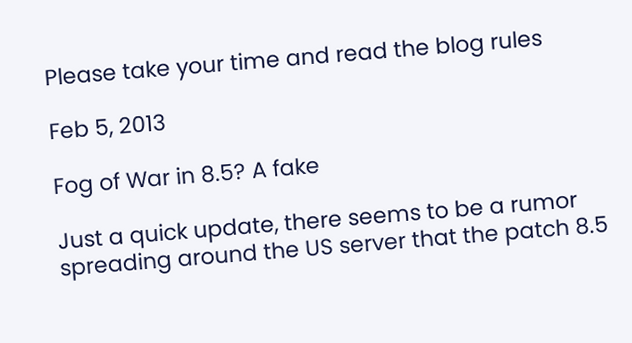Please take your time and read the blog rules

Feb 5, 2013

Fog of War in 8.5? A fake

Just a quick update, there seems to be a rumor spreading around the US server that the patch 8.5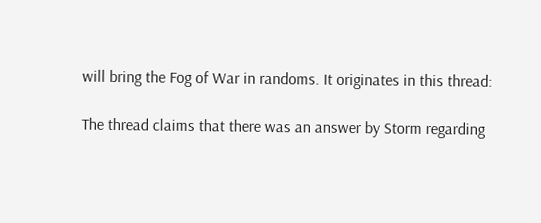will bring the Fog of War in randoms. It originates in this thread:

The thread claims that there was an answer by Storm regarding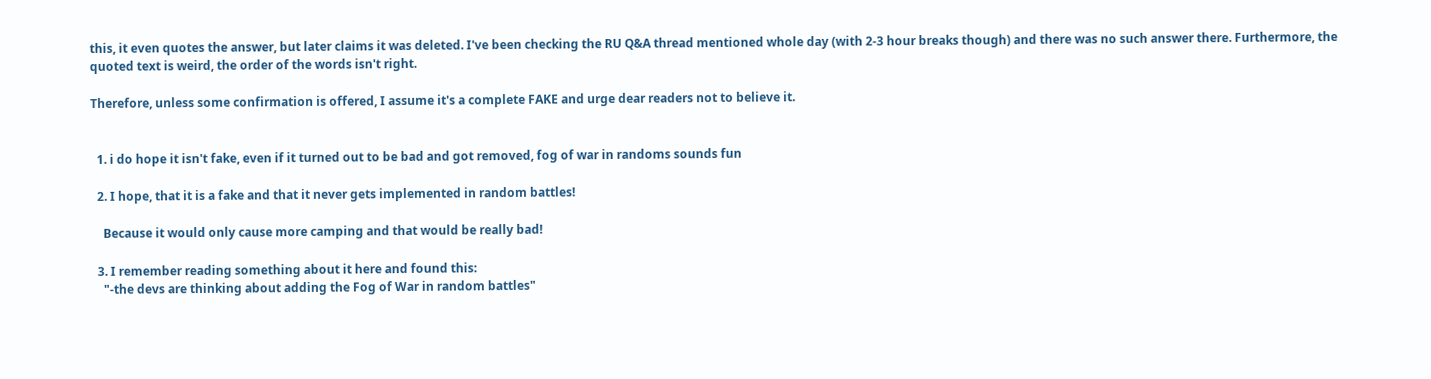this, it even quotes the answer, but later claims it was deleted. I've been checking the RU Q&A thread mentioned whole day (with 2-3 hour breaks though) and there was no such answer there. Furthermore, the quoted text is weird, the order of the words isn't right.

Therefore, unless some confirmation is offered, I assume it's a complete FAKE and urge dear readers not to believe it.


  1. i do hope it isn't fake, even if it turned out to be bad and got removed, fog of war in randoms sounds fun

  2. I hope, that it is a fake and that it never gets implemented in random battles!

    Because it would only cause more camping and that would be really bad!

  3. I remember reading something about it here and found this:
    "-the devs are thinking about adding the Fog of War in random battles"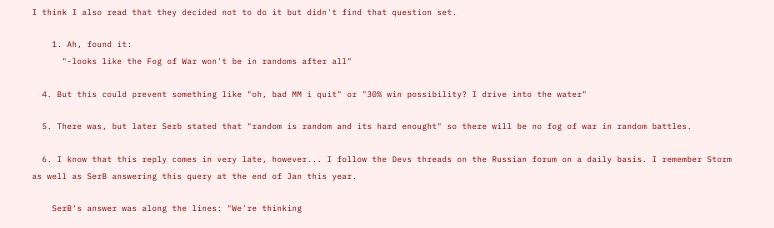I think I also read that they decided not to do it but didn't find that question set.

    1. Ah, found it:
      "-looks like the Fog of War won't be in randoms after all"

  4. But this could prevent something like "oh, bad MM i quit" or "30% win possibility? I drive into the water"

  5. There was, but later Serb stated that "random is random and its hard enought" so there will be no fog of war in random battles.

  6. I know that this reply comes in very late, however... I follow the Devs threads on the Russian forum on a daily basis. I remember Storm as well as SerB answering this query at the end of Jan this year.

    SerB's answer was along the lines: "We're thinking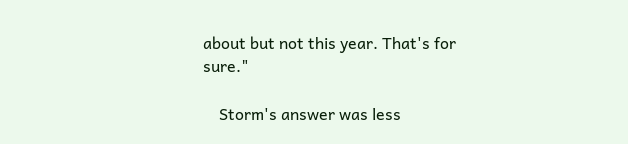about but not this year. That's for sure."

    Storm's answer was less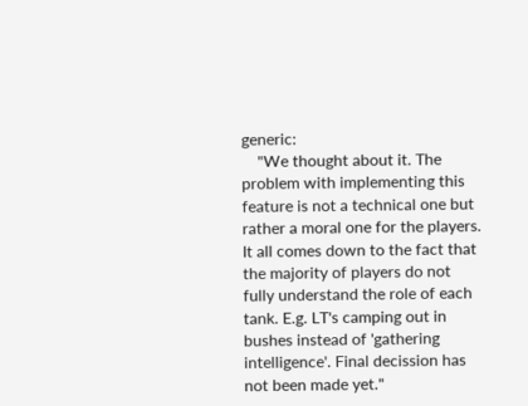generic:
    "We thought about it. The problem with implementing this feature is not a technical one but rather a moral one for the players. It all comes down to the fact that the majority of players do not fully understand the role of each tank. E.g. LT's camping out in bushes instead of 'gathering intelligence'. Final decission has not been made yet."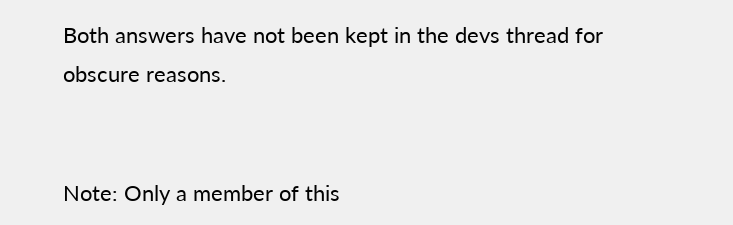Both answers have not been kept in the devs thread for obscure reasons.


Note: Only a member of this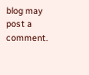blog may post a comment.